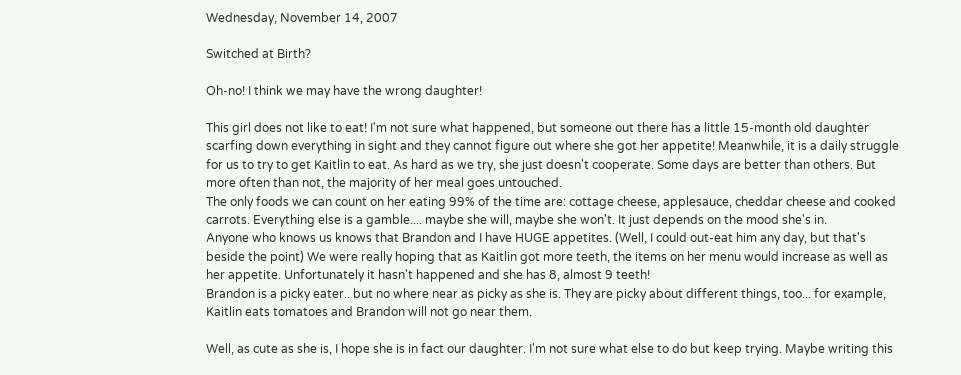Wednesday, November 14, 2007

Switched at Birth?

Oh-no! I think we may have the wrong daughter!

This girl does not like to eat! I'm not sure what happened, but someone out there has a little 15-month old daughter scarfing down everything in sight and they cannot figure out where she got her appetite! Meanwhile, it is a daily struggle for us to try to get Kaitlin to eat. As hard as we try, she just doesn't cooperate. Some days are better than others. But more often than not, the majority of her meal goes untouched.
The only foods we can count on her eating 99% of the time are: cottage cheese, applesauce, cheddar cheese and cooked carrots. Everything else is a gamble.... maybe she will, maybe she won't. It just depends on the mood she's in.
Anyone who knows us knows that Brandon and I have HUGE appetites. (Well, I could out-eat him any day, but that's beside the point) We were really hoping that as Kaitlin got more teeth, the items on her menu would increase as well as her appetite. Unfortunately it hasn't happened and she has 8, almost 9 teeth!
Brandon is a picky eater.. but no where near as picky as she is. They are picky about different things, too... for example, Kaitlin eats tomatoes and Brandon will not go near them.

Well, as cute as she is, I hope she is in fact our daughter. I'm not sure what else to do but keep trying. Maybe writing this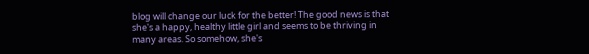blog will change our luck for the better! The good news is that she's a happy, healthy little girl and seems to be thriving in many areas. So somehow, she's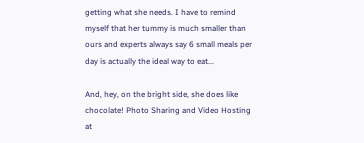getting what she needs. I have to remind myself that her tummy is much smaller than ours and experts always say 6 small meals per day is actually the ideal way to eat...

And, hey, on the bright side, she does like chocolate! Photo Sharing and Video Hosting at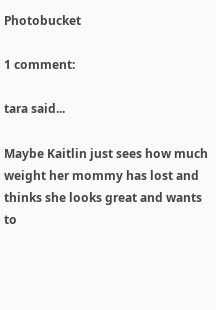Photobucket

1 comment:

tara said...

Maybe Kaitlin just sees how much weight her mommy has lost and thinks she looks great and wants to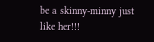be a skinny-minny just like her!!!